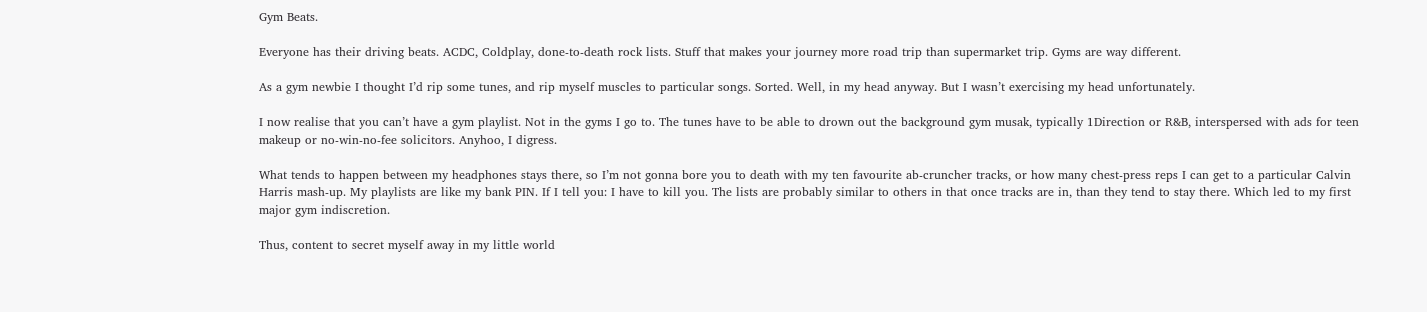Gym Beats.

Everyone has their driving beats. ACDC, Coldplay, done-to-death rock lists. Stuff that makes your journey more road trip than supermarket trip. Gyms are way different.

As a gym newbie I thought I’d rip some tunes, and rip myself muscles to particular songs. Sorted. Well, in my head anyway. But I wasn’t exercising my head unfortunately.

I now realise that you can’t have a gym playlist. Not in the gyms I go to. The tunes have to be able to drown out the background gym musak, typically 1Direction or R&B, interspersed with ads for teen makeup or no-win-no-fee solicitors. Anyhoo, I digress.

What tends to happen between my headphones stays there, so I’m not gonna bore you to death with my ten favourite ab-cruncher tracks, or how many chest-press reps I can get to a particular Calvin Harris mash-up. My playlists are like my bank PIN. If I tell you: I have to kill you. The lists are probably similar to others in that once tracks are in, than they tend to stay there. Which led to my first major gym indiscretion.

Thus, content to secret myself away in my little world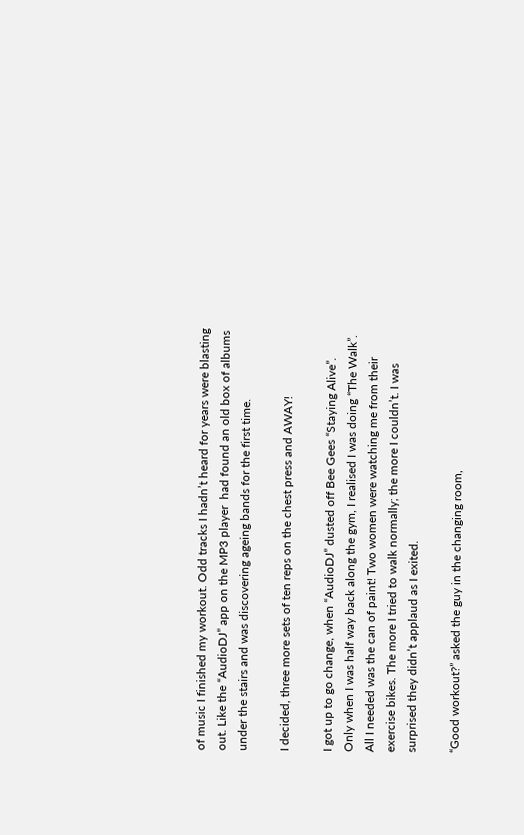of music I finished my workout. Odd tracks I hadn’t heard for years were blasting out. Like the “AudioDJ” app on the MP3 player  had found an old box of albums under the stairs and was discovering ageing bands for the first time.

I decided, three more sets of ten reps on the chest press and AWAY!

I got up to go change, when “AudioDJ” dusted off Bee Gees “Staying Alive”. Only when I was half way back along the gym, I realised I was doing “The Walk”. All I needed was the can of paint! Two women were watching me from their exercise bikes. The more I tried to walk normally; the more I couldn’t. I was surprised they didn’t applaud as I exited.

“Good workout?” asked the guy in the changing room,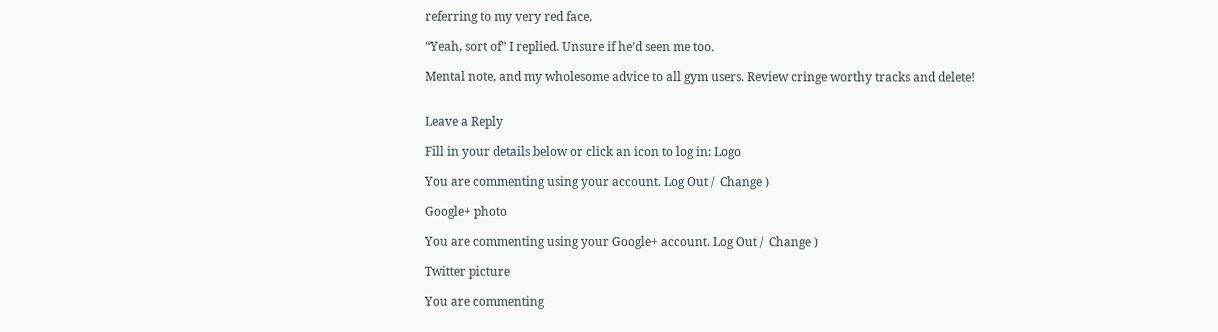referring to my very red face.

“Yeah, sort of” I replied. Unsure if he’d seen me too.

Mental note, and my wholesome advice to all gym users. Review cringe worthy tracks and delete!


Leave a Reply

Fill in your details below or click an icon to log in: Logo

You are commenting using your account. Log Out /  Change )

Google+ photo

You are commenting using your Google+ account. Log Out /  Change )

Twitter picture

You are commenting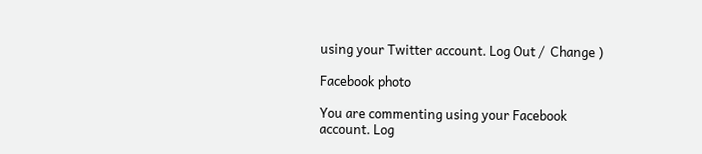using your Twitter account. Log Out /  Change )

Facebook photo

You are commenting using your Facebook account. Log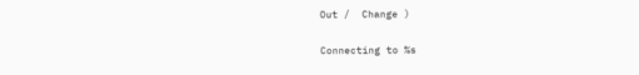Out /  Change )


Connecting to %s